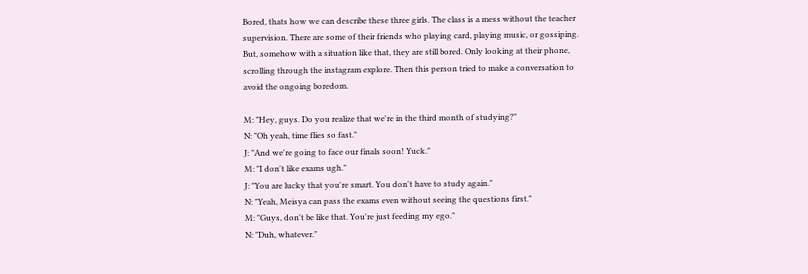Bored, thats how we can describe these three girls. The class is a mess without the teacher supervision. There are some of their friends who playing card, playing music, or gossiping. But, somehow with a situation like that, they are still bored. Only looking at their phone, scrolling through the instagram explore. Then this person tried to make a conversation to avoid the ongoing boredom.

M: "Hey, guys. Do you realize that we're in the third month of studying?"
N: "Oh yeah, time flies so fast."
J: "And we're going to face our finals soon! Yuck."
M: "I don't like exams ugh."
J: "You are lucky that you're smart. You don't have to study again."
N: "Yeah, Meisya can pass the exams even without seeing the questions first."
M: "Guys, don't be like that. You're just feeding my ego."
N: "Duh, whatever."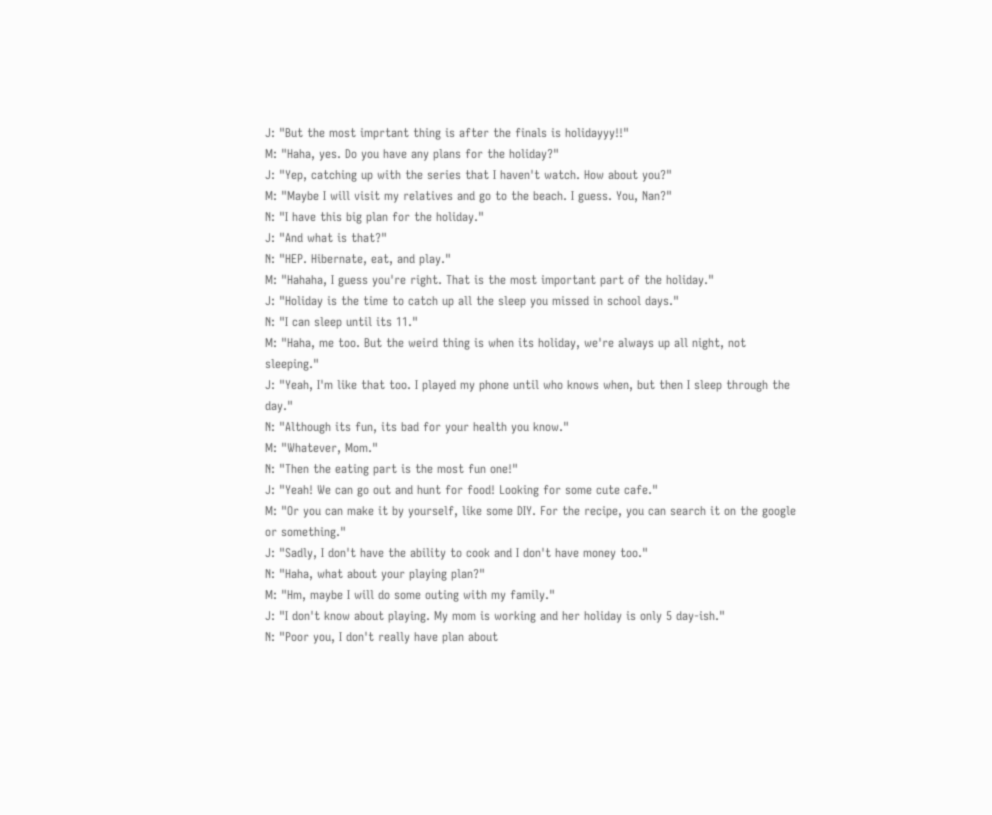J: "But the most imprtant thing is after the finals is holidayyy!!"
M: "Haha, yes. Do you have any plans for the holiday?"
J: "Yep, catching up with the series that I haven't watch. How about you?"
M: "Maybe I will visit my relatives and go to the beach. I guess. You, Nan?"
N: "I have this big plan for the holiday."
J: "And what is that?"
N: "HEP. Hibernate, eat, and play."
M: "Hahaha, I guess you're right. That is the most important part of the holiday."
J: "Holiday is the time to catch up all the sleep you missed in school days."
N: "I can sleep until its 11."
M: "Haha, me too. But the weird thing is when its holiday, we're always up all night, not sleeping."
J: "Yeah, I'm like that too. I played my phone until who knows when, but then I sleep through the day."
N: "Although its fun, its bad for your health you know."
M: "Whatever, Mom."
N: "Then the eating part is the most fun one!"
J: "Yeah! We can go out and hunt for food! Looking for some cute cafe."
M: "Or you can make it by yourself, like some DIY. For the recipe, you can search it on the google or something."
J: "Sadly, I don't have the ability to cook and I don't have money too."
N: "Haha, what about your playing plan?"
M: "Hm, maybe I will do some outing with my family."
J: "I don't know about playing. My mom is working and her holiday is only 5 day-ish."
N: "Poor you, I don't really have plan about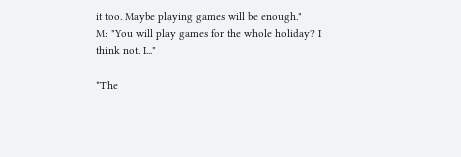it too. Maybe playing games will be enough."
M: "You will play games for the whole holiday? I think not. I..."

*The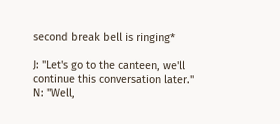second break bell is ringing*

J: "Let's go to the canteen, we'll continue this conversation later."
N: "Well,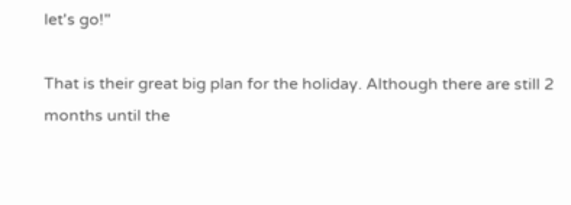let's go!"

That is their great big plan for the holiday. Although there are still 2 months until the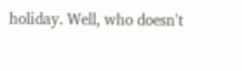holiday. Well, who doesn't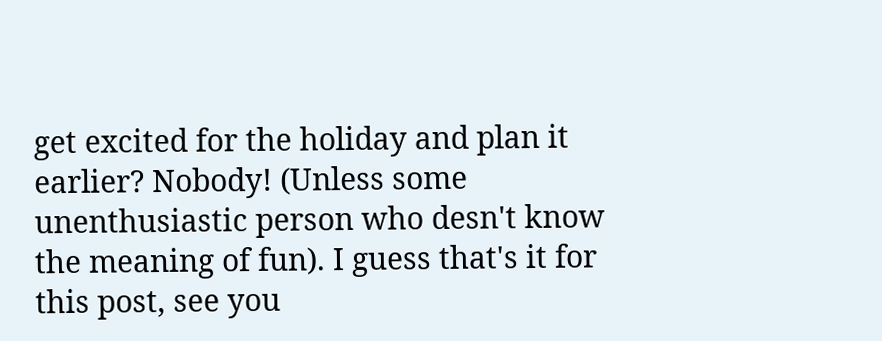get excited for the holiday and plan it earlier? Nobody! (Unless some unenthusiastic person who desn't know the meaning of fun). I guess that's it for this post, see you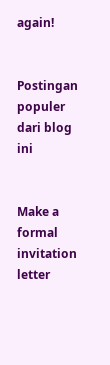again!


Postingan populer dari blog ini


Make a formal invitation letter